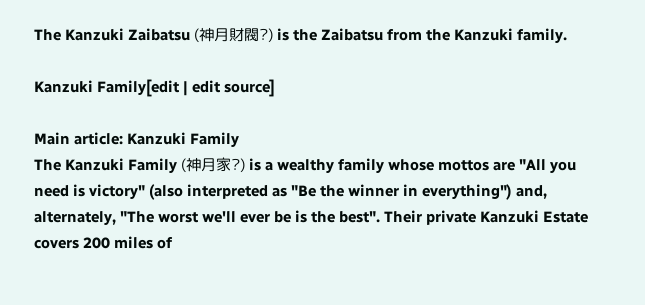The Kanzuki Zaibatsu (神月財閥?) is the Zaibatsu from the Kanzuki family.

Kanzuki Family[edit | edit source]

Main article: Kanzuki Family
The Kanzuki Family (神月家?) is a wealthy family whose mottos are "All you need is victory" (also interpreted as "Be the winner in everything") and, alternately, "The worst we'll ever be is the best". Their private Kanzuki Estate covers 200 miles of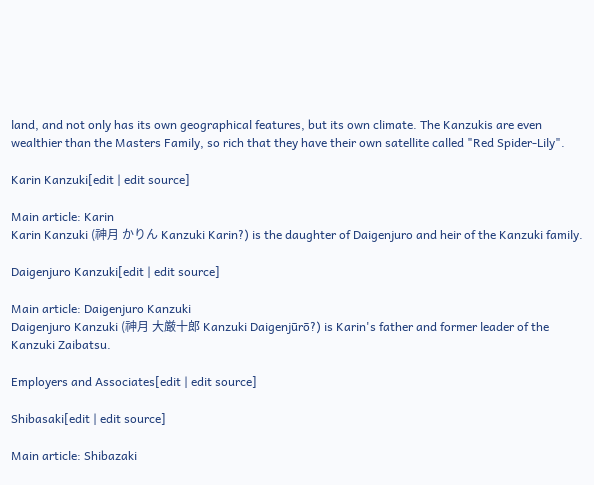land, and not only has its own geographical features, but its own climate. The Kanzukis are even wealthier than the Masters Family, so rich that they have their own satellite called "Red Spider-Lily".

Karin Kanzuki[edit | edit source]

Main article: Karin
Karin Kanzuki (神月 かりん Kanzuki Karin?) is the daughter of Daigenjuro and heir of the Kanzuki family.

Daigenjuro Kanzuki[edit | edit source]

Main article: Daigenjuro Kanzuki
Daigenjuro Kanzuki (神月 大厳十郎 Kanzuki Daigenjūrō?) is Karin's father and former leader of the Kanzuki Zaibatsu.

Employers and Associates[edit | edit source]

Shibasaki[edit | edit source]

Main article: Shibazaki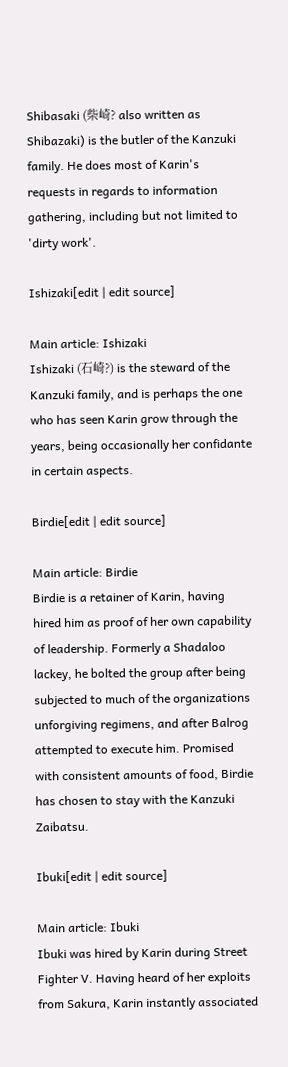Shibasaki (柴崎? also written as Shibazaki) is the butler of the Kanzuki family. He does most of Karin's requests in regards to information gathering, including but not limited to 'dirty work'.

Ishizaki[edit | edit source]

Main article: Ishizaki
Ishizaki (石崎?) is the steward of the Kanzuki family, and is perhaps the one who has seen Karin grow through the years, being occasionally her confidante in certain aspects.

Birdie[edit | edit source]

Main article: Birdie
Birdie is a retainer of Karin, having hired him as proof of her own capability of leadership. Formerly a Shadaloo lackey, he bolted the group after being subjected to much of the organizations unforgiving regimens, and after Balrog attempted to execute him. Promised with consistent amounts of food, Birdie has chosen to stay with the Kanzuki Zaibatsu.

Ibuki[edit | edit source]

Main article: Ibuki
Ibuki was hired by Karin during Street Fighter V. Having heard of her exploits from Sakura, Karin instantly associated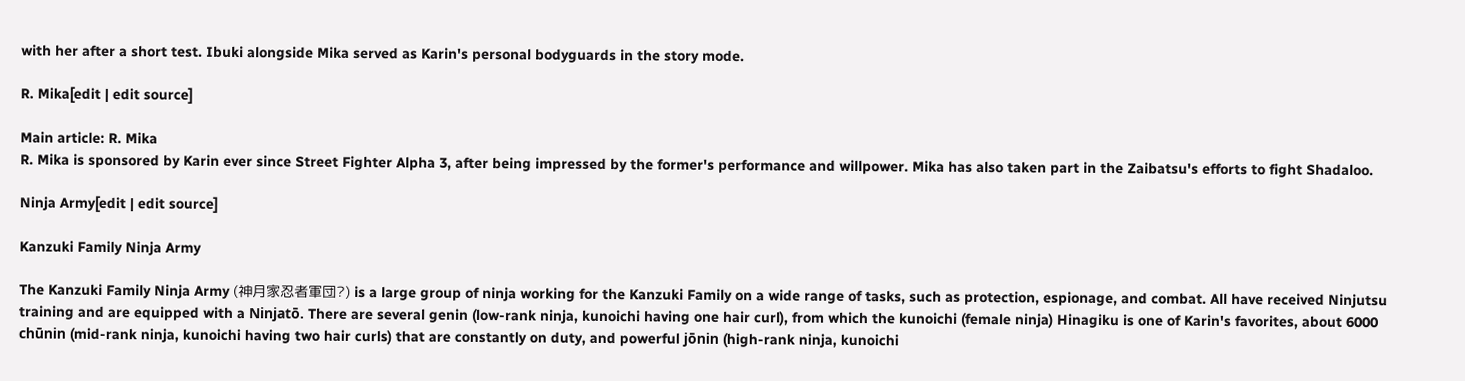with her after a short test. Ibuki alongside Mika served as Karin's personal bodyguards in the story mode.

R. Mika[edit | edit source]

Main article: R. Mika
R. Mika is sponsored by Karin ever since Street Fighter Alpha 3, after being impressed by the former's performance and willpower. Mika has also taken part in the Zaibatsu's efforts to fight Shadaloo.

Ninja Army[edit | edit source]

Kanzuki Family Ninja Army

The Kanzuki Family Ninja Army (神月家忍者軍団?) is a large group of ninja working for the Kanzuki Family on a wide range of tasks, such as protection, espionage, and combat. All have received Ninjutsu training and are equipped with a Ninjatō. There are several genin (low-rank ninja, kunoichi having one hair curl), from which the kunoichi (female ninja) Hinagiku is one of Karin's favorites, about 6000 chūnin (mid-rank ninja, kunoichi having two hair curls) that are constantly on duty, and powerful jōnin (high-rank ninja, kunoichi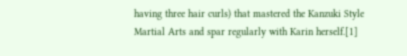having three hair curls) that mastered the Kanzuki Style Martial Arts and spar regularly with Karin herself.[1]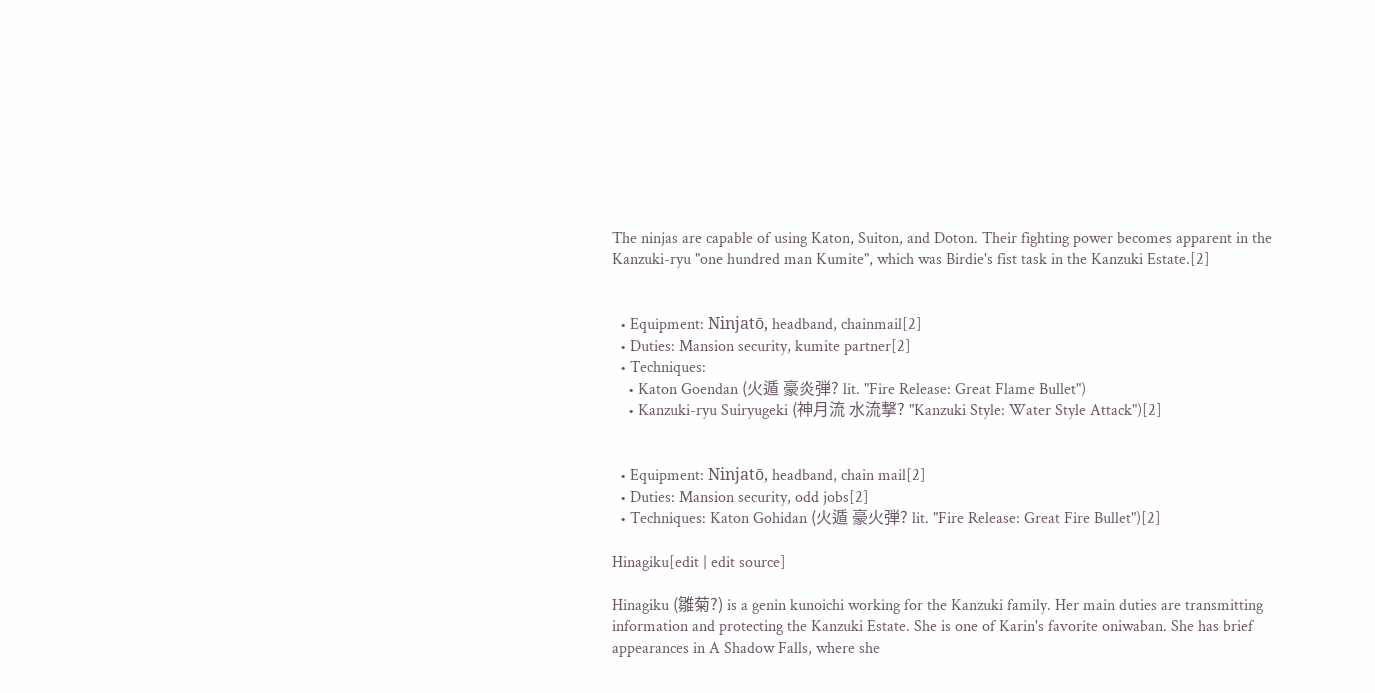The ninjas are capable of using Katon, Suiton, and Doton. Their fighting power becomes apparent in the Kanzuki-ryu "one hundred man Kumite", which was Birdie's fist task in the Kanzuki Estate.[2]


  • Equipment: Ninjatō, headband, chainmail[2]
  • Duties: Mansion security, kumite partner[2]
  • Techniques:
    • Katon Goendan (火遁 豪炎弾? lit. "Fire Release: Great Flame Bullet")
    • Kanzuki-ryu Suiryugeki (神月流 水流撃? "Kanzuki Style: Water Style Attack")[2]


  • Equipment: Ninjatō, headband, chain mail[2]
  • Duties: Mansion security, odd jobs[2]
  • Techniques: Katon Gohidan (火遁 豪火弾? lit. "Fire Release: Great Fire Bullet")[2]

Hinagiku[edit | edit source]

Hinagiku (雛菊?) is a genin kunoichi working for the Kanzuki family. Her main duties are transmitting information and protecting the Kanzuki Estate. She is one of Karin's favorite oniwaban. She has brief appearances in A Shadow Falls, where she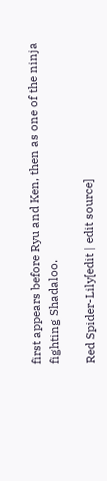first appears before Ryu and Ken, then as one of the ninja fighting Shadaloo.

Red Spider-Lily[edit | edit source]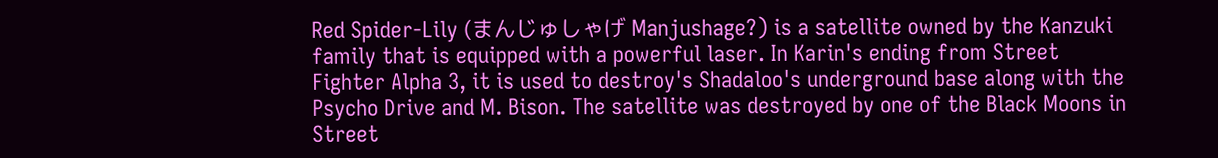Red Spider-Lily (まんじゅしゃげ Manjushage?) is a satellite owned by the Kanzuki family that is equipped with a powerful laser. In Karin's ending from Street Fighter Alpha 3, it is used to destroy's Shadaloo's underground base along with the Psycho Drive and M. Bison. The satellite was destroyed by one of the Black Moons in Street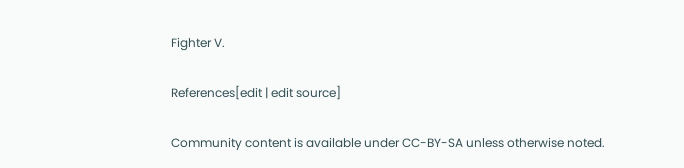Fighter V.

References[edit | edit source]

Community content is available under CC-BY-SA unless otherwise noted.